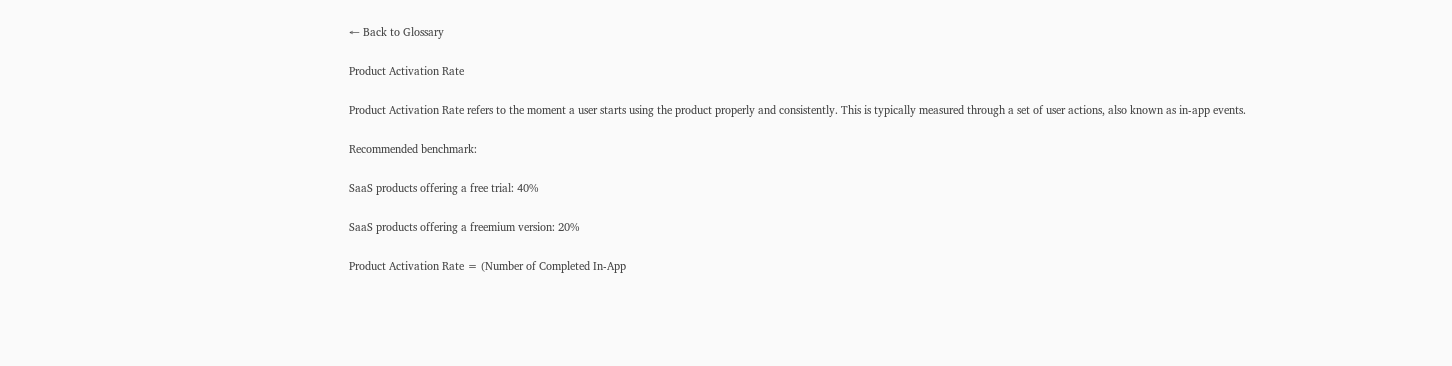← Back to Glossary

Product Activation Rate

Product Activation Rate refers to the moment a user starts using the product properly and consistently. This is typically measured through a set of user actions, also known as in-app events.

Recommended benchmark:

SaaS products offering a free trial: 40%

SaaS products offering a freemium version: 20%

Product Activation Rate = (Number of Completed In-App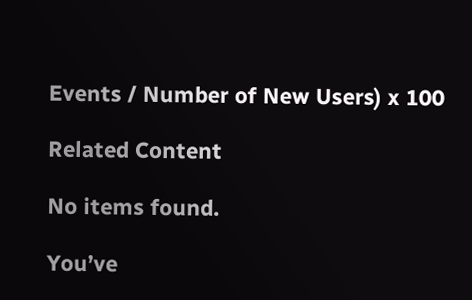Events / Number of New Users) x 100

Related Content

No items found.

You’ve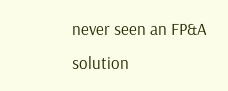never seen an FP&A solution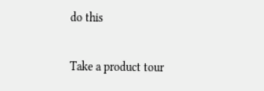do this

Take a product tour